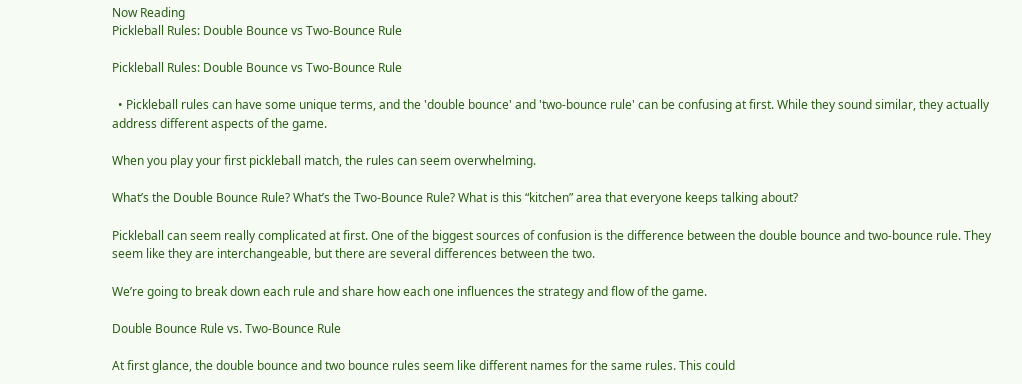Now Reading
Pickleball Rules: Double Bounce vs Two-Bounce Rule

Pickleball Rules: Double Bounce vs Two-Bounce Rule

  • Pickleball rules can have some unique terms, and the 'double bounce' and 'two-bounce rule' can be confusing at first. While they sound similar, they actually address different aspects of the game.

When you play your first pickleball match, the rules can seem overwhelming.

What’s the Double Bounce Rule? What’s the Two-Bounce Rule? What is this “kitchen” area that everyone keeps talking about?

Pickleball can seem really complicated at first. One of the biggest sources of confusion is the difference between the double bounce and two-bounce rule. They seem like they are interchangeable, but there are several differences between the two.

We’re going to break down each rule and share how each one influences the strategy and flow of the game.

Double Bounce Rule vs. Two-Bounce Rule

At first glance, the double bounce and two bounce rules seem like different names for the same rules. This could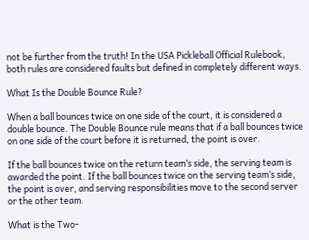not be further from the truth! In the USA Pickleball Official Rulebook, both rules are considered faults but defined in completely different ways.

What Is the Double Bounce Rule?

When a ball bounces twice on one side of the court, it is considered a double bounce. The Double Bounce rule means that if a ball bounces twice on one side of the court before it is returned, the point is over.

If the ball bounces twice on the return team’s side, the serving team is awarded the point. If the ball bounces twice on the serving team’s side, the point is over, and serving responsibilities move to the second server or the other team.

What is the Two-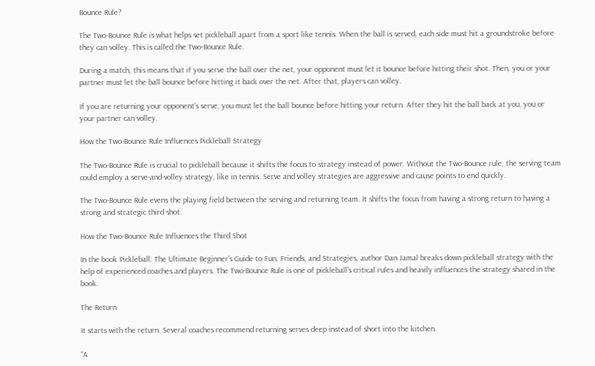Bounce Rule?

The Two-Bounce Rule is what helps set pickleball apart from a sport like tennis. When the ball is served, each side must hit a groundstroke before they can volley. This is called the Two-Bounce Rule.

During a match, this means that if you serve the ball over the net, your opponent must let it bounce before hitting their shot. Then, you or your partner must let the ball bounce before hitting it back over the net. After that, players can volley.

If you are returning your opponent’s serve, you must let the ball bounce before hitting your return. After they hit the ball back at you, you or your partner can volley.

How the Two-Bounce Rule Influences Pickleball Strategy

The Two-Bounce Rule is crucial to pickleball because it shifts the focus to strategy instead of power. Without the Two-Bounce rule, the serving team could employ a serve-and-volley strategy, like in tennis. Serve and volley strategies are aggressive and cause points to end quickly.

The Two-Bounce Rule evens the playing field between the serving and returning team. It shifts the focus from having a strong return to having a strong and strategic third shot.

How the Two-Bounce Rule Influences the Third Shot

In the book Pickleball: The Ultimate Beginner’s Guide to Fun, Friends, and Strategies, author Dan Jamal breaks down pickleball strategy with the help of experienced coaches and players. The Two-Bounce Rule is one of pickleball’s critical rules and heavily influences the strategy shared in the book.

The Return

It starts with the return. Several coaches recommend returning serves deep instead of short into the kitchen.

“A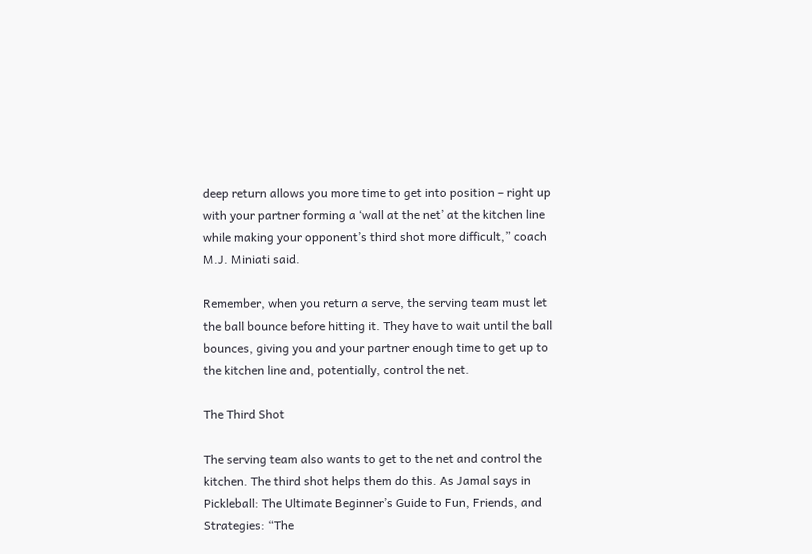deep return allows you more time to get into position – right up with your partner forming a ‘wall at the net’ at the kitchen line while making your opponent’s third shot more difficult,” coach M.J. Miniati said.

Remember, when you return a serve, the serving team must let the ball bounce before hitting it. They have to wait until the ball bounces, giving you and your partner enough time to get up to the kitchen line and, potentially, control the net.

The Third Shot

The serving team also wants to get to the net and control the kitchen. The third shot helps them do this. As Jamal says in Pickleball: The Ultimate Beginner’s Guide to Fun, Friends, and Strategies: “The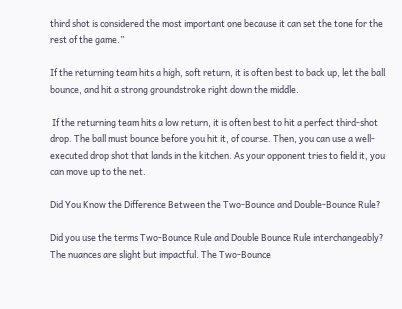third shot is considered the most important one because it can set the tone for the rest of the game.”

If the returning team hits a high, soft return, it is often best to back up, let the ball bounce, and hit a strong groundstroke right down the middle.

 If the returning team hits a low return, it is often best to hit a perfect third-shot drop. The ball must bounce before you hit it, of course. Then, you can use a well-executed drop shot that lands in the kitchen. As your opponent tries to field it, you can move up to the net.

Did You Know the Difference Between the Two-Bounce and Double-Bounce Rule?

Did you use the terms Two-Bounce Rule and Double Bounce Rule interchangeably? The nuances are slight but impactful. The Two-Bounce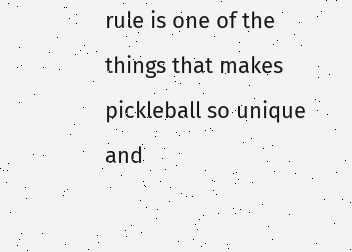rule is one of the things that makes pickleball so unique and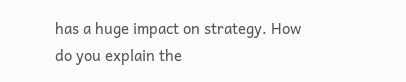has a huge impact on strategy. How do you explain the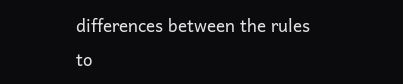differences between the rules to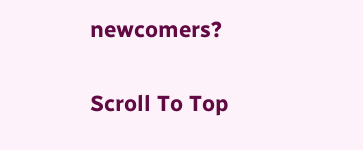newcomers?

Scroll To Top